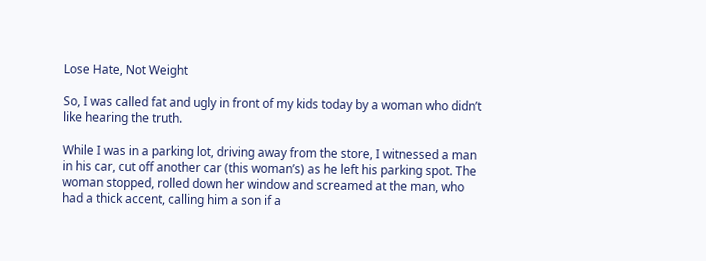Lose Hate, Not Weight

So, I was called fat and ugly in front of my kids today by a woman who didn’t like hearing the truth.

While I was in a parking lot, driving away from the store, I witnessed a man in his car, cut off another car (this woman’s) as he left his parking spot. The woman stopped, rolled down her window and screamed at the man, who had a thick accent, calling him a son if a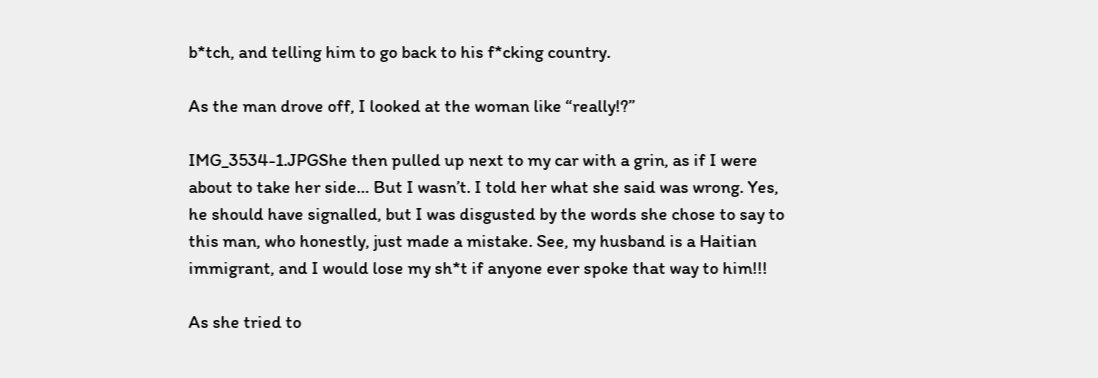b*tch, and telling him to go back to his f*cking country.

As the man drove off, I looked at the woman like “really!?”

IMG_3534-1.JPGShe then pulled up next to my car with a grin, as if I were about to take her side… But I wasn’t. I told her what she said was wrong. Yes, he should have signalled, but I was disgusted by the words she chose to say to this man, who honestly, just made a mistake. See, my husband is a Haitian immigrant, and I would lose my sh*t if anyone ever spoke that way to him!!!

As she tried to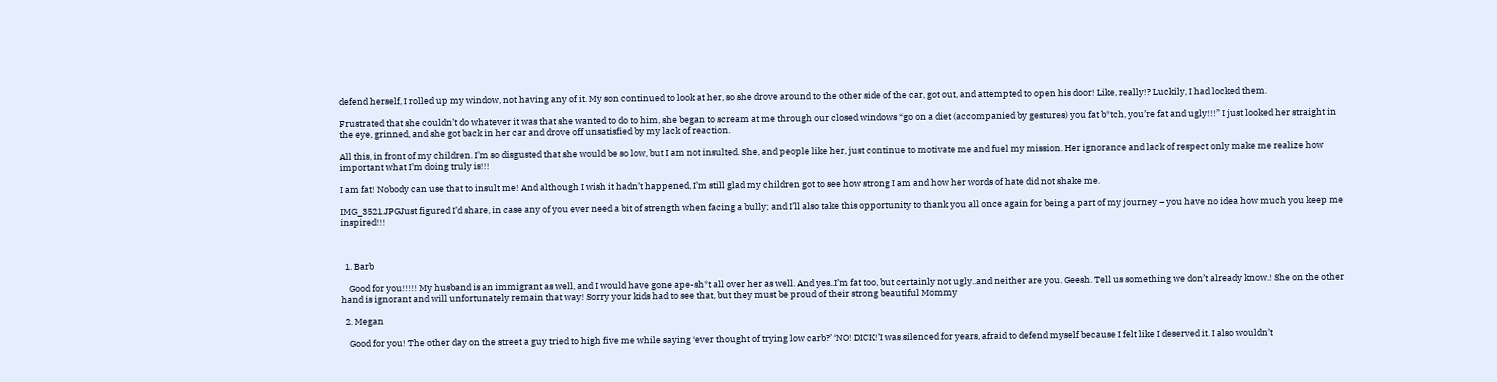defend herself, I rolled up my window, not having any of it. My son continued to look at her, so she drove around to the other side of the car, got out, and attempted to open his door! Like, really!? Luckily, I had locked them.

Frustrated that she couldn’t do whatever it was that she wanted to do to him, she began to scream at me through our closed windows “go on a diet (accompanied by gestures) you fat b*tch, you’re fat and ugly!!!” I just looked her straight in the eye, grinned, and she got back in her car and drove off unsatisfied by my lack of reaction.

All this, in front of my children. I’m so disgusted that she would be so low, but I am not insulted. She, and people like her, just continue to motivate me and fuel my mission. Her ignorance and lack of respect only make me realize how important what I’m doing truly is!!!

I am fat! Nobody can use that to insult me! And although I wish it hadn’t happened, I’m still glad my children got to see how strong I am and how her words of hate did not shake me.

IMG_3521.JPGJust figured I’d share, in case any of you ever need a bit of strength when facing a bully; and I’ll also take this opportunity to thank you all once again for being a part of my journey – you have no idea how much you keep me inspired!!!



  1. Barb

    Good for you!!!!! My husband is an immigrant as well, and I would have gone ape-sh*t all over her as well. And yes..I’m fat too, but certainly not ugly..and neither are you. Geesh. Tell us something we don’t already know.! She on the other hand is ignorant and will unfortunately remain that way! Sorry your kids had to see that, but they must be proud of their strong beautiful Mommy

  2. Megan

    Good for you! The other day on the street a guy tried to high five me while saying ‘ever thought of trying low carb?’ ‘NO! DICK!’I was silenced for years, afraid to defend myself because I felt like I deserved it. I also wouldn’t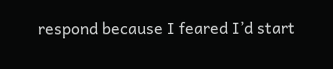respond because I feared I’d start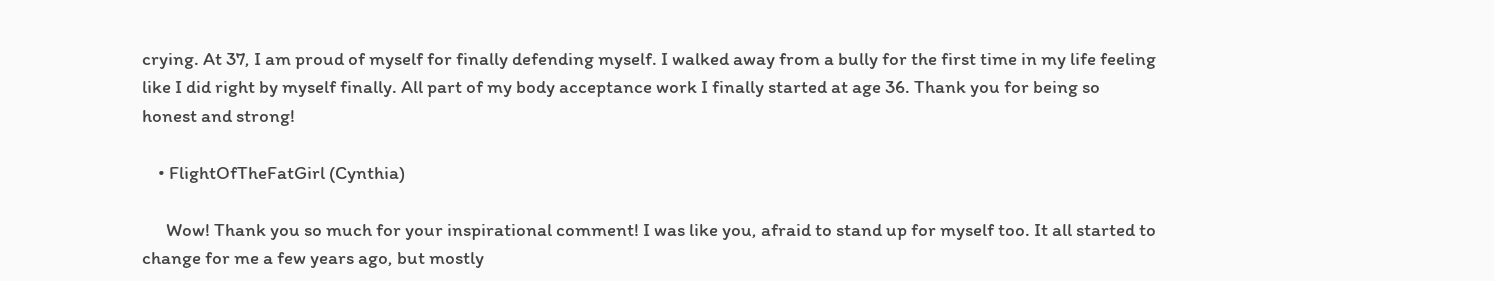crying. At 37, I am proud of myself for finally defending myself. I walked away from a bully for the first time in my life feeling like I did right by myself finally. All part of my body acceptance work I finally started at age 36. Thank you for being so honest and strong!

    • FlightOfTheFatGirl (Cynthia)

      Wow! Thank you so much for your inspirational comment! I was like you, afraid to stand up for myself too. It all started to change for me a few years ago, but mostly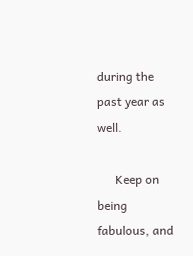during the past year as well.

      Keep on being fabulous, and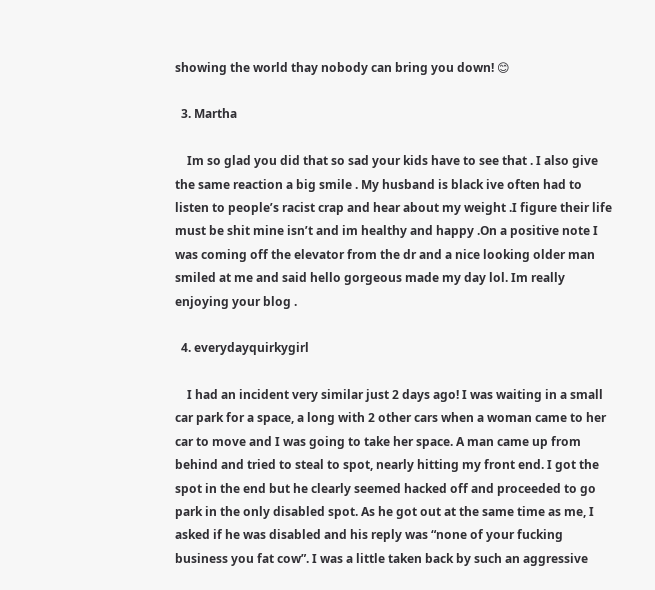showing the world thay nobody can bring you down! 😊

  3. Martha

    Im so glad you did that so sad your kids have to see that . I also give the same reaction a big smile . My husband is black ive often had to listen to people’s racist crap and hear about my weight .I figure their life must be shit mine isn’t and im healthy and happy .On a positive note I was coming off the elevator from the dr and a nice looking older man smiled at me and said hello gorgeous made my day lol. Im really enjoying your blog .

  4. everydayquirkygirl

    I had an incident very similar just 2 days ago! I was waiting in a small car park for a space, a long with 2 other cars when a woman came to her car to move and I was going to take her space. A man came up from behind and tried to steal to spot, nearly hitting my front end. I got the spot in the end but he clearly seemed hacked off and proceeded to go park in the only disabled spot. As he got out at the same time as me, I asked if he was disabled and his reply was “none of your fucking business you fat cow”. I was a little taken back by such an aggressive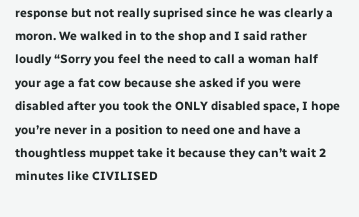response but not really suprised since he was clearly a moron. We walked in to the shop and I said rather loudly “Sorry you feel the need to call a woman half your age a fat cow because she asked if you were disabled after you took the ONLY disabled space, I hope you’re never in a position to need one and have a thoughtless muppet take it because they can’t wait 2 minutes like CIVILISED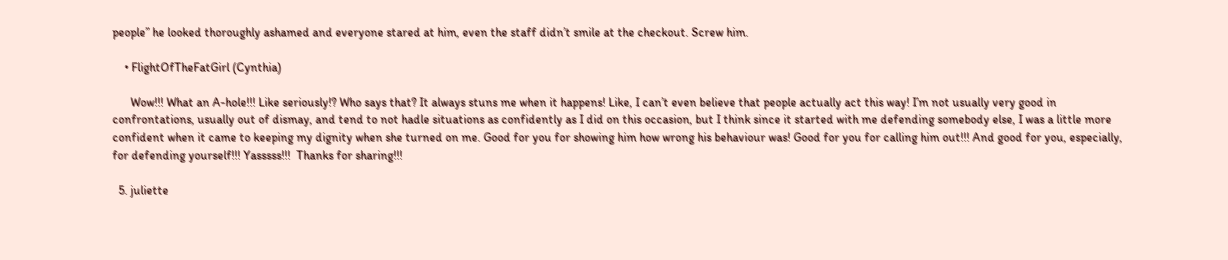people” he looked thoroughly ashamed and everyone stared at him, even the staff didn’t smile at the checkout. Screw him.

    • FlightOfTheFatGirl (Cynthia)

      Wow!!! What an A-hole!!! Like seriously!? Who says that? It always stuns me when it happens! Like, I can’t even believe that people actually act this way! I’m not usually very good in confrontations, usually out of dismay, and tend to not hadle situations as confidently as I did on this occasion, but I think since it started with me defending somebody else, I was a little more confident when it came to keeping my dignity when she turned on me. Good for you for showing him how wrong his behaviour was! Good for you for calling him out!!! And good for you, especially, for defending yourself!!! Yasssss!!!  Thanks for sharing!!!

  5. juliette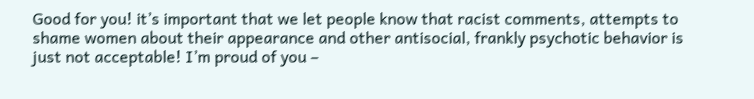Good for you! it’s important that we let people know that racist comments, attempts to shame women about their appearance and other antisocial, frankly psychotic behavior is just not acceptable! I’m proud of you –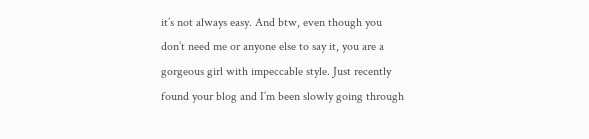it’s not always easy. And btw, even though you don’t need me or anyone else to say it, you are a gorgeous girl with impeccable style. Just recently found your blog and I’m been slowly going through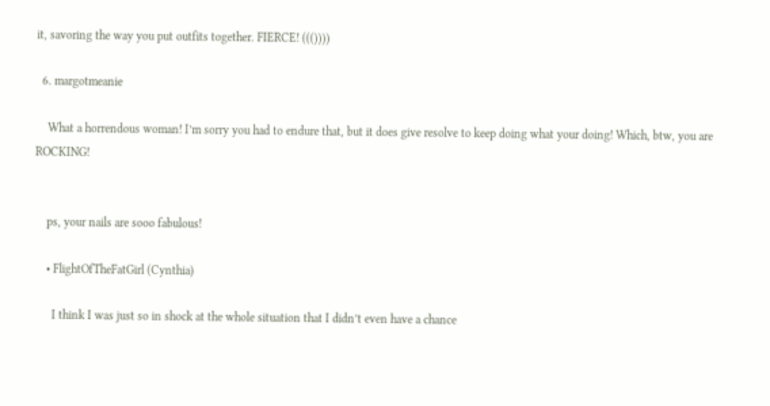it, savoring the way you put outfits together. FIERCE! ((())))

  6. margotmeanie

    What a horrendous woman! I’m sorry you had to endure that, but it does give resolve to keep doing what your doing! Which, btw, you are ROCKING!


    ps, your nails are sooo fabulous!

    • FlightOfTheFatGirl (Cynthia)

      I think I was just so in shock at the whole situation that I didn’t even have a chance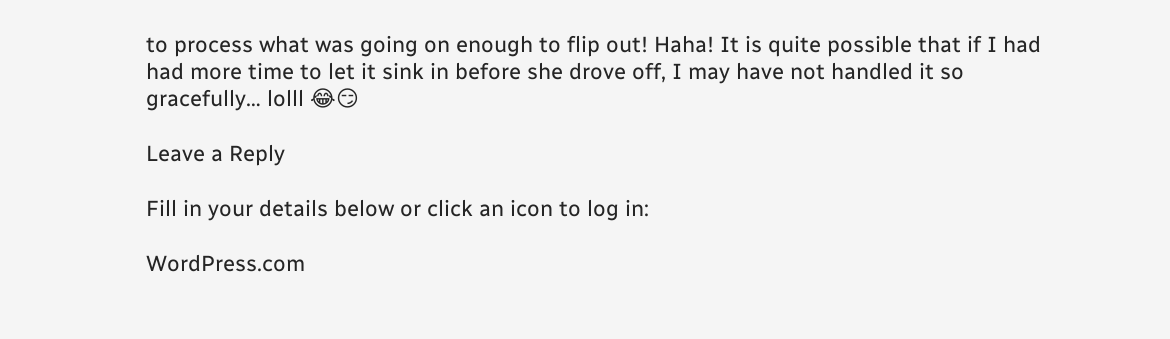to process what was going on enough to flip out! Haha! It is quite possible that if I had had more time to let it sink in before she drove off, I may have not handled it so gracefully… lolll 😂😏

Leave a Reply

Fill in your details below or click an icon to log in:

WordPress.com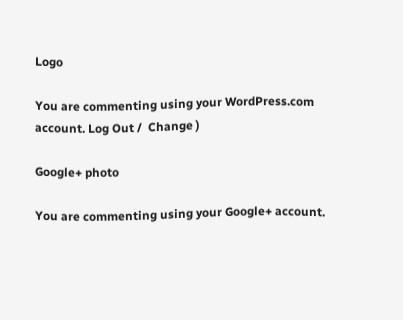Logo

You are commenting using your WordPress.com account. Log Out /  Change )

Google+ photo

You are commenting using your Google+ account.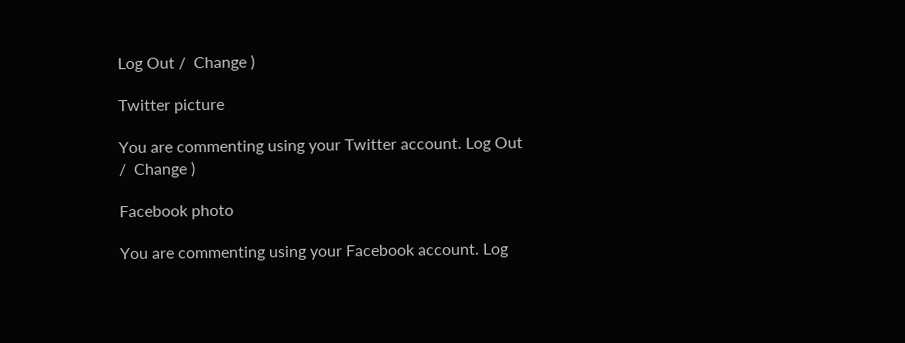Log Out /  Change )

Twitter picture

You are commenting using your Twitter account. Log Out /  Change )

Facebook photo

You are commenting using your Facebook account. Log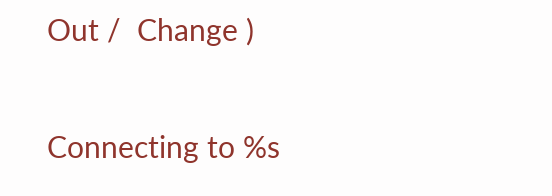Out /  Change )


Connecting to %s